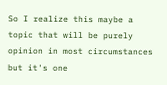So I realize this maybe a topic that will be purely opinion in most circumstances but it's one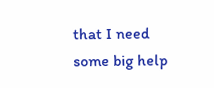that I need some big help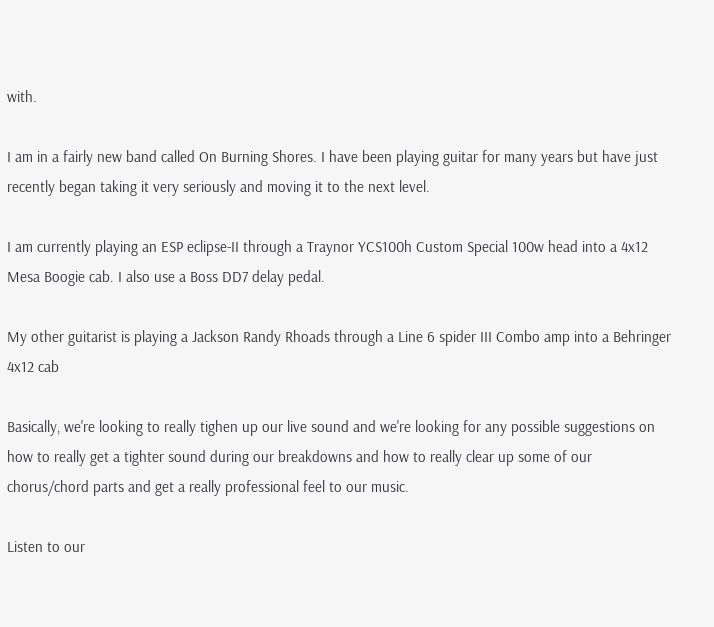with.

I am in a fairly new band called On Burning Shores. I have been playing guitar for many years but have just recently began taking it very seriously and moving it to the next level.

I am currently playing an ESP eclipse-II through a Traynor YCS100h Custom Special 100w head into a 4x12 Mesa Boogie cab. I also use a Boss DD7 delay pedal.

My other guitarist is playing a Jackson Randy Rhoads through a Line 6 spider III Combo amp into a Behringer 4x12 cab

Basically, we're looking to really tighen up our live sound and we're looking for any possible suggestions on how to really get a tighter sound during our breakdowns and how to really clear up some of our chorus/chord parts and get a really professional feel to our music.

Listen to our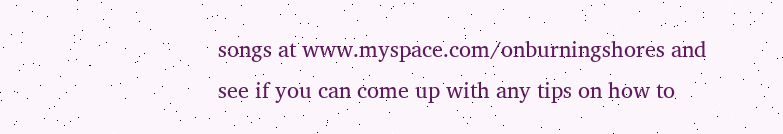songs at www.myspace.com/onburningshores and see if you can come up with any tips on how to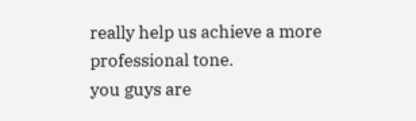really help us achieve a more professional tone.
you guys are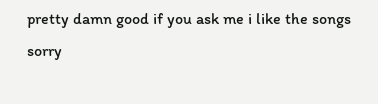pretty damn good if you ask me i like the songs sorry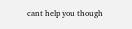cant help you though